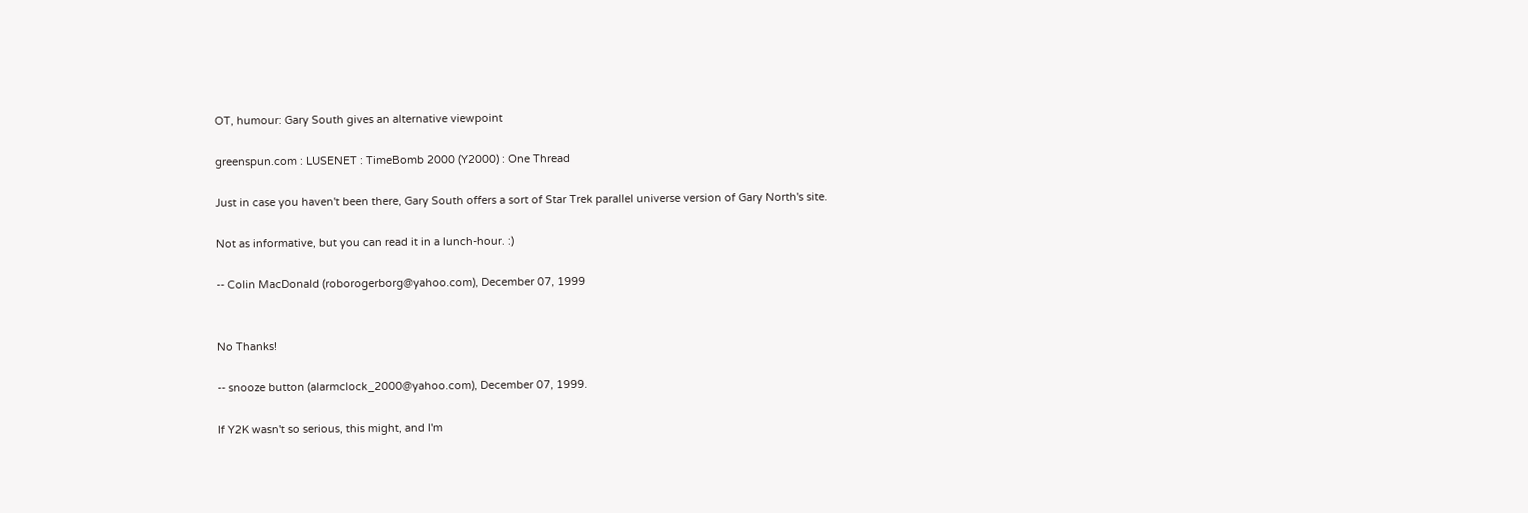OT, humour: Gary South gives an alternative viewpoint

greenspun.com : LUSENET : TimeBomb 2000 (Y2000) : One Thread

Just in case you haven't been there, Gary South offers a sort of Star Trek parallel universe version of Gary North's site.

Not as informative, but you can read it in a lunch-hour. :)

-- Colin MacDonald (roborogerborg@yahoo.com), December 07, 1999


No Thanks!

-- snooze button (alarmclock_2000@yahoo.com), December 07, 1999.

If Y2K wasn't so serious, this might, and I'm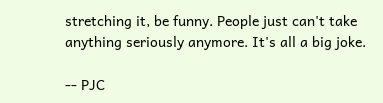stretching it, be funny. People just can't take anything seriously anymore. It's all a big joke.

-- PJC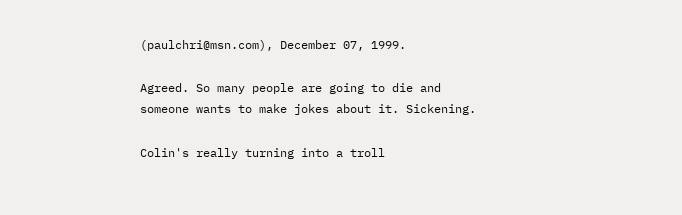(paulchri@msn.com), December 07, 1999.

Agreed. So many people are going to die and someone wants to make jokes about it. Sickening.

Colin's really turning into a troll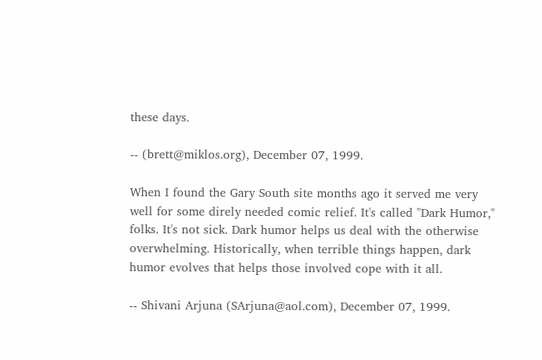these days.

-- (brett@miklos.org), December 07, 1999.

When I found the Gary South site months ago it served me very well for some direly needed comic relief. It's called "Dark Humor," folks. It's not sick. Dark humor helps us deal with the otherwise overwhelming. Historically, when terrible things happen, dark humor evolves that helps those involved cope with it all.

-- Shivani Arjuna (SArjuna@aol.com), December 07, 1999.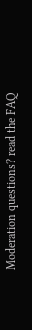Moderation questions? read the FAQ